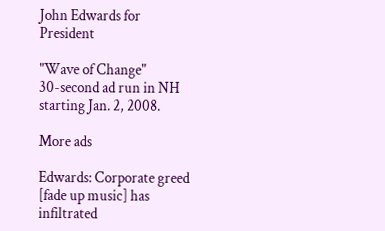John Edwards for President

"Wave of Change"
30-second ad run in NH starting Jan. 2, 2008.

More ads

Edwards: Corporate greed [fade up music] has infiltrated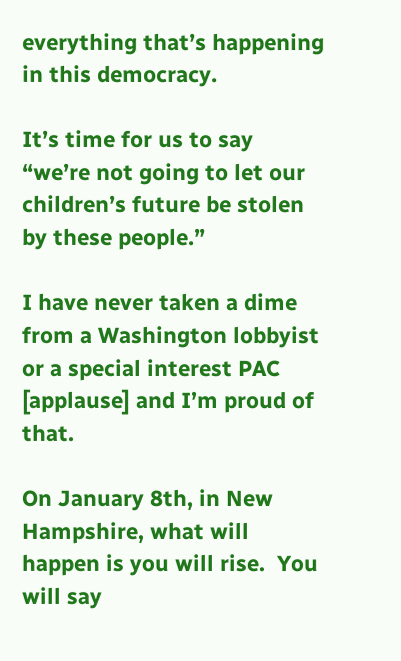everything that’s happening in this democracy.

It’s time for us to say “we’re not going to let our children’s future be stolen by these people.”

I have never taken a dime from a Washington lobbyist or a special interest PAC [applause] and I’m proud of that.

On January 8th, in New Hampshire, what will happen is you will rise.  You will say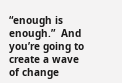“enough is enough.”  And you’re going to create a wave of change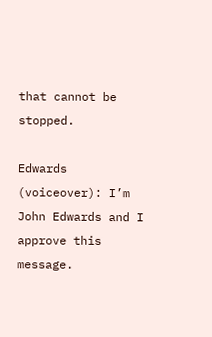that cannot be stopped.

Edwards (voiceover): I’m John Edwards and I approve this message.